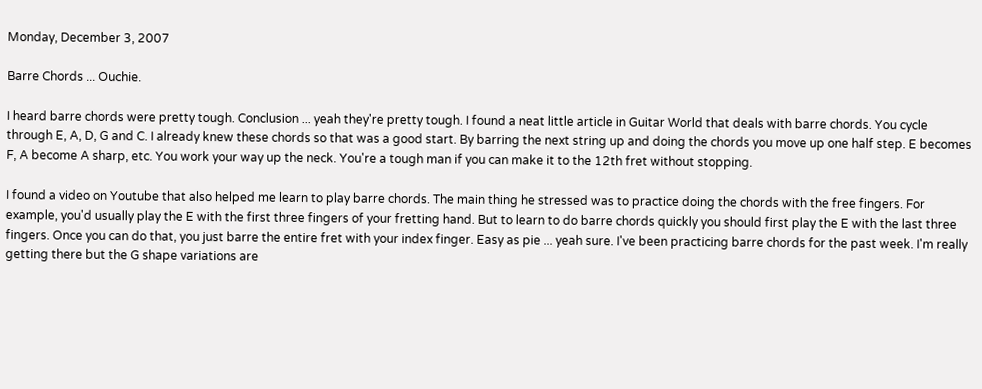Monday, December 3, 2007

Barre Chords ... Ouchie.

I heard barre chords were pretty tough. Conclusion ... yeah they're pretty tough. I found a neat little article in Guitar World that deals with barre chords. You cycle through E, A, D, G and C. I already knew these chords so that was a good start. By barring the next string up and doing the chords you move up one half step. E becomes F, A become A sharp, etc. You work your way up the neck. You're a tough man if you can make it to the 12th fret without stopping.

I found a video on Youtube that also helped me learn to play barre chords. The main thing he stressed was to practice doing the chords with the free fingers. For example, you'd usually play the E with the first three fingers of your fretting hand. But to learn to do barre chords quickly you should first play the E with the last three fingers. Once you can do that, you just barre the entire fret with your index finger. Easy as pie ... yeah sure. I've been practicing barre chords for the past week. I'm really getting there but the G shape variations are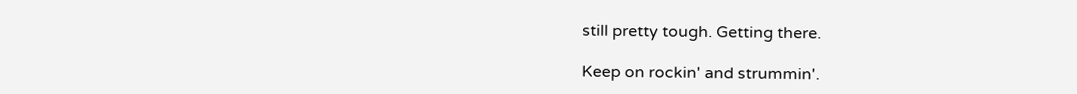still pretty tough. Getting there.

Keep on rockin' and strummin'.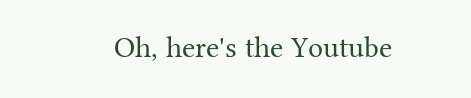Oh, here's the Youtube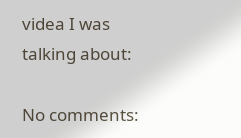videa I was talking about:

No comments: